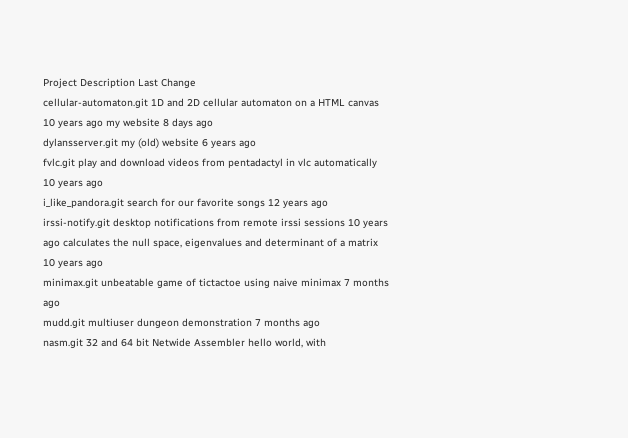Project Description Last Change
cellular-automaton.git 1D and 2D cellular automaton on a HTML canvas 10 years ago my website 8 days ago
dylansserver.git my (old) website 6 years ago
fvlc.git play and download videos from pentadactyl in vlc automatically 10 years ago
i_like_pandora.git search for our favorite songs 12 years ago
irssi-notify.git desktop notifications from remote irssi sessions 10 years ago calculates the null space, eigenvalues and determinant of a matrix 10 years ago
minimax.git unbeatable game of tictactoe using naive minimax 7 months ago
mudd.git multiuser dungeon demonstration 7 months ago
nasm.git 32 and 64 bit Netwide Assembler hello world, with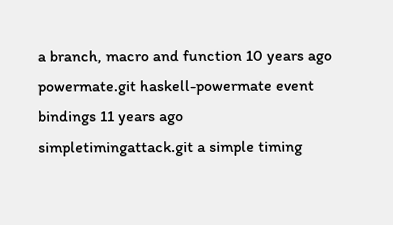a branch, macro and function 10 years ago
powermate.git haskell-powermate event bindings 11 years ago
simpletimingattack.git a simple timing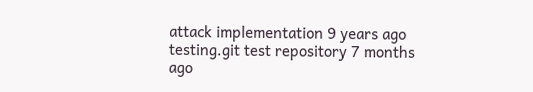attack implementation 9 years ago
testing.git test repository 7 months ago